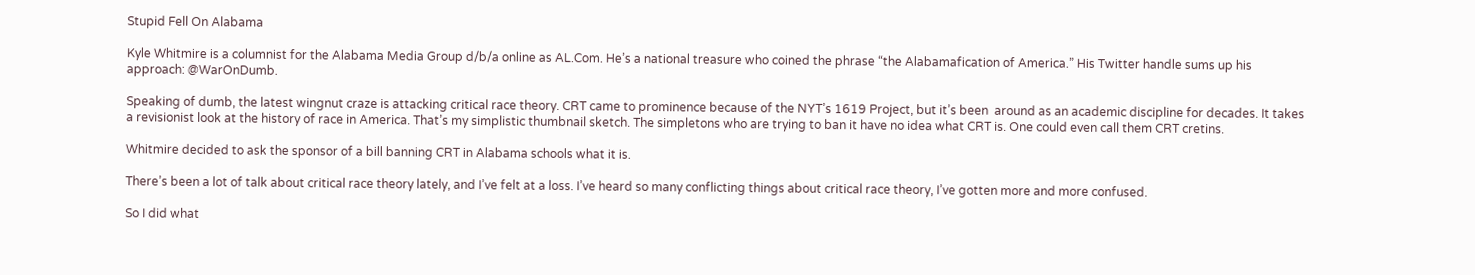Stupid Fell On Alabama

Kyle Whitmire is a columnist for the Alabama Media Group d/b/a online as AL.Com. He’s a national treasure who coined the phrase “the Alabamafication of America.” His Twitter handle sums up his approach: @WarOnDumb.

Speaking of dumb, the latest wingnut craze is attacking critical race theory. CRT came to prominence because of the NYT’s 1619 Project, but it’s been  around as an academic discipline for decades. It takes a revisionist look at the history of race in America. That’s my simplistic thumbnail sketch. The simpletons who are trying to ban it have no idea what CRT is. One could even call them CRT cretins.

Whitmire decided to ask the sponsor of a bill banning CRT in Alabama schools what it is.

There’s been a lot of talk about critical race theory lately, and I’ve felt at a loss. I’ve heard so many conflicting things about critical race theory, I’ve gotten more and more confused.

So I did what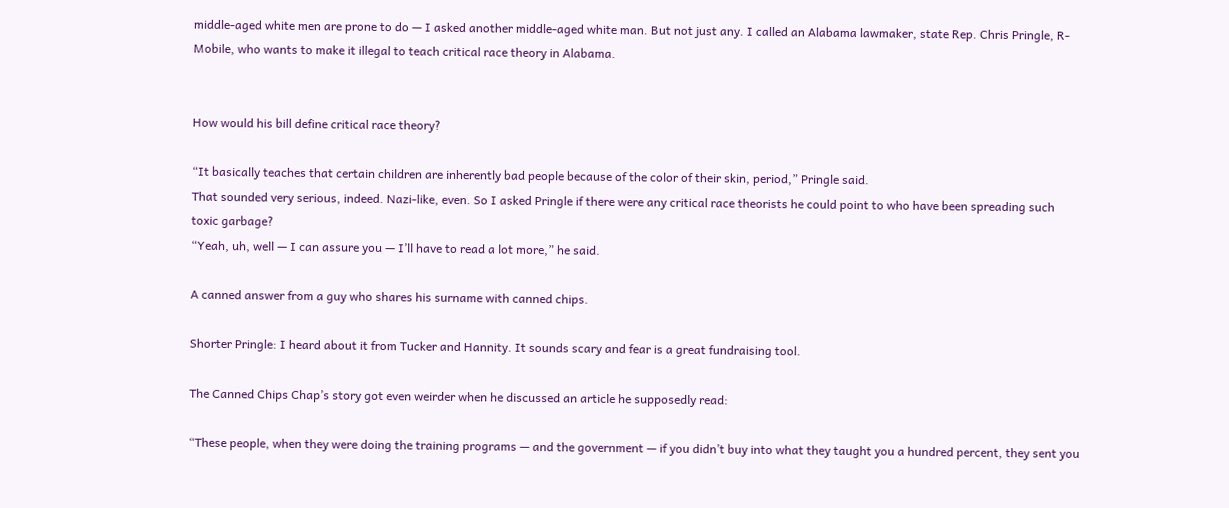middle-aged white men are prone to do — I asked another middle-aged white man. But not just any. I called an Alabama lawmaker, state Rep. Chris Pringle, R-Mobile, who wants to make it illegal to teach critical race theory in Alabama.


How would his bill define critical race theory?

“It basically teaches that certain children are inherently bad people because of the color of their skin, period,” Pringle said.
That sounded very serious, indeed. Nazi-like, even. So I asked Pringle if there were any critical race theorists he could point to who have been spreading such toxic garbage?
“Yeah, uh, well — I can assure you — I’ll have to read a lot more,” he said.

A canned answer from a guy who shares his surname with canned chips.

Shorter Pringle: I heard about it from Tucker and Hannity. It sounds scary and fear is a great fundraising tool.

The Canned Chips Chap’s story got even weirder when he discussed an article he supposedly read:

“These people, when they were doing the training programs — and the government — if you didn’t buy into what they taught you a hundred percent, they sent you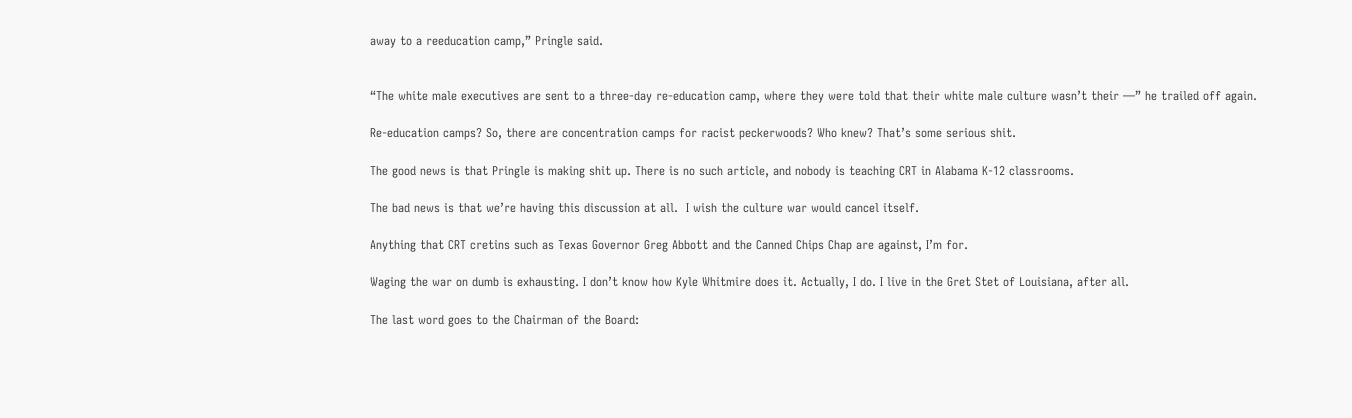away to a reeducation camp,” Pringle said.


“The white male executives are sent to a three-day re-education camp, where they were told that their white male culture wasn’t their —” he trailed off again.

Re-education camps? So, there are concentration camps for racist peckerwoods? Who knew? That’s some serious shit.

The good news is that Pringle is making shit up. There is no such article, and nobody is teaching CRT in Alabama K-12 classrooms.

The bad news is that we’re having this discussion at all.  I wish the culture war would cancel itself.

Anything that CRT cretins such as Texas Governor Greg Abbott and the Canned Chips Chap are against, I’m for.

Waging the war on dumb is exhausting. I don’t know how Kyle Whitmire does it. Actually, I do. I live in the Gret Stet of Louisiana, after all.

The last word goes to the Chairman of the Board: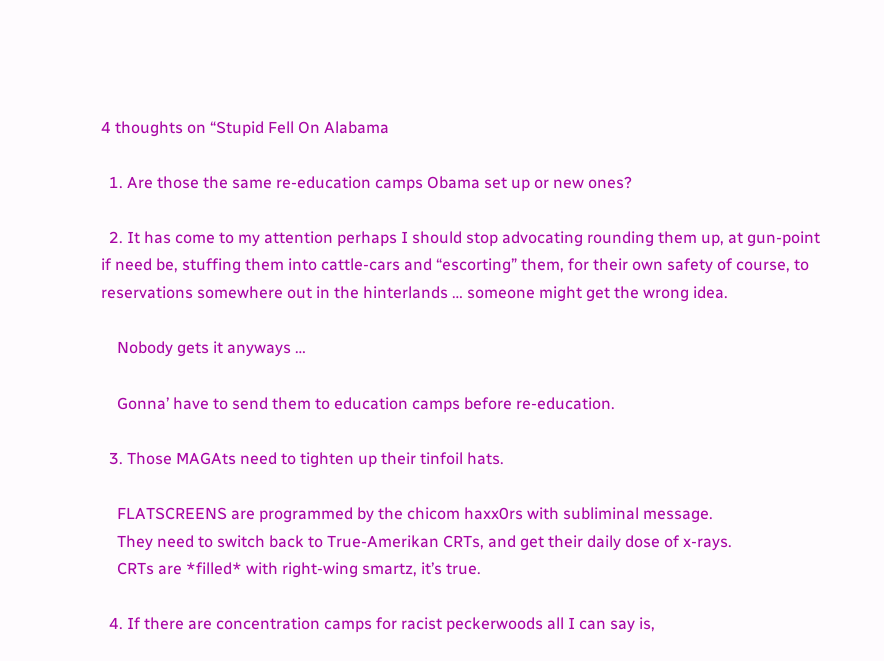4 thoughts on “Stupid Fell On Alabama

  1. Are those the same re-education camps Obama set up or new ones?

  2. It has come to my attention perhaps I should stop advocating rounding them up, at gun-point if need be, stuffing them into cattle-cars and “escorting” them, for their own safety of course, to reservations somewhere out in the hinterlands … someone might get the wrong idea.

    Nobody gets it anyways …

    Gonna’ have to send them to education camps before re-education.

  3. Those MAGAts need to tighten up their tinfoil hats.

    FLATSCREENS are programmed by the chicom haxx0rs with subliminal message.
    They need to switch back to True-Amerikan CRTs, and get their daily dose of x-rays.
    CRTs are *filled* with right-wing smartz, it’s true.

  4. If there are concentration camps for racist peckerwoods all I can say is,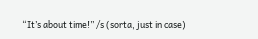“It’s about time!” /s (sorta, just in case)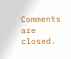Comments are closed.